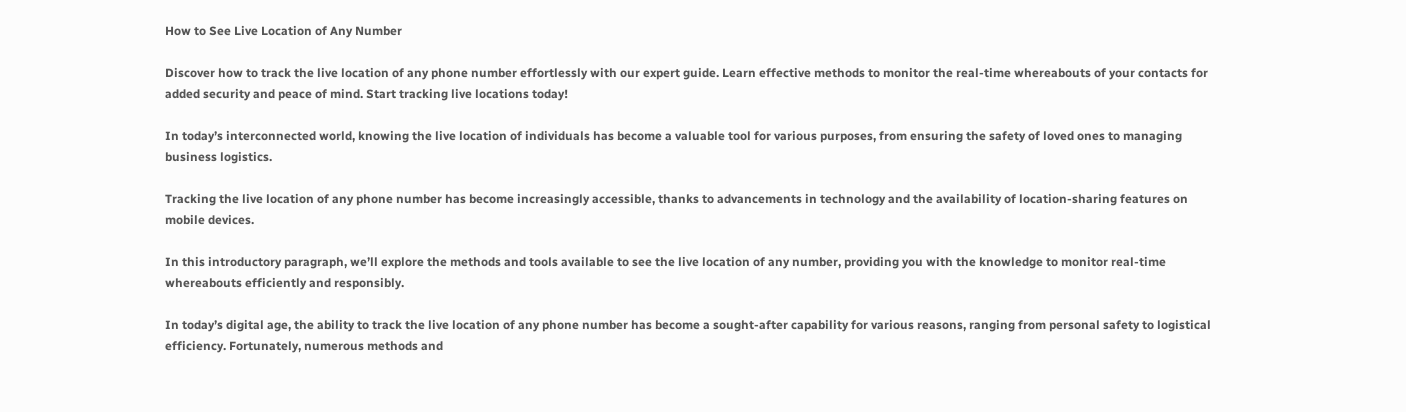How to See Live Location of Any Number

Discover how to track the live location of any phone number effortlessly with our expert guide. Learn effective methods to monitor the real-time whereabouts of your contacts for added security and peace of mind. Start tracking live locations today!

In today’s interconnected world, knowing the live location of individuals has become a valuable tool for various purposes, from ensuring the safety of loved ones to managing business logistics.

Tracking the live location of any phone number has become increasingly accessible, thanks to advancements in technology and the availability of location-sharing features on mobile devices.

In this introductory paragraph, we’ll explore the methods and tools available to see the live location of any number, providing you with the knowledge to monitor real-time whereabouts efficiently and responsibly.

In today’s digital age, the ability to track the live location of any phone number has become a sought-after capability for various reasons, ranging from personal safety to logistical efficiency. Fortunately, numerous methods and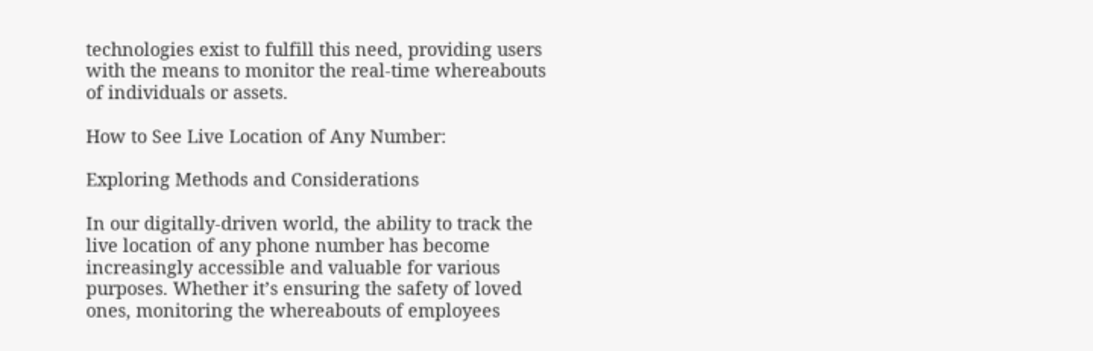technologies exist to fulfill this need, providing users with the means to monitor the real-time whereabouts of individuals or assets.

How to See Live Location of Any Number:

Exploring Methods and Considerations

In our digitally-driven world, the ability to track the live location of any phone number has become increasingly accessible and valuable for various purposes. Whether it’s ensuring the safety of loved ones, monitoring the whereabouts of employees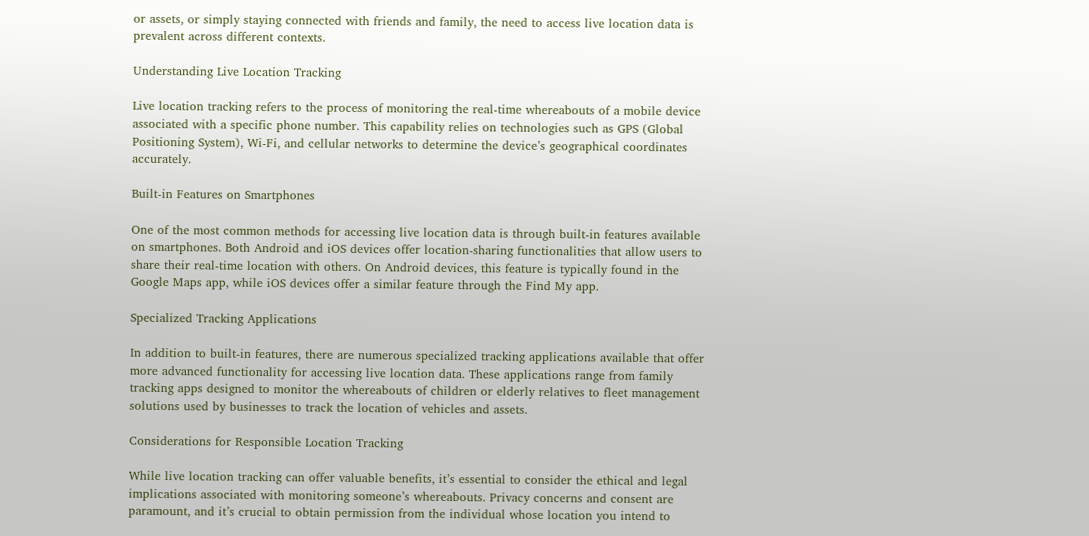or assets, or simply staying connected with friends and family, the need to access live location data is prevalent across different contexts.

Understanding Live Location Tracking

Live location tracking refers to the process of monitoring the real-time whereabouts of a mobile device associated with a specific phone number. This capability relies on technologies such as GPS (Global Positioning System), Wi-Fi, and cellular networks to determine the device’s geographical coordinates accurately.

Built-in Features on Smartphones

One of the most common methods for accessing live location data is through built-in features available on smartphones. Both Android and iOS devices offer location-sharing functionalities that allow users to share their real-time location with others. On Android devices, this feature is typically found in the Google Maps app, while iOS devices offer a similar feature through the Find My app.

Specialized Tracking Applications

In addition to built-in features, there are numerous specialized tracking applications available that offer more advanced functionality for accessing live location data. These applications range from family tracking apps designed to monitor the whereabouts of children or elderly relatives to fleet management solutions used by businesses to track the location of vehicles and assets.

Considerations for Responsible Location Tracking

While live location tracking can offer valuable benefits, it’s essential to consider the ethical and legal implications associated with monitoring someone’s whereabouts. Privacy concerns and consent are paramount, and it’s crucial to obtain permission from the individual whose location you intend to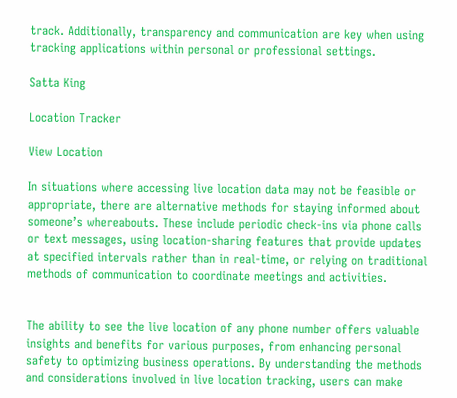track. Additionally, transparency and communication are key when using tracking applications within personal or professional settings.

Satta King

Location Tracker

View Location

In situations where accessing live location data may not be feasible or appropriate, there are alternative methods for staying informed about someone’s whereabouts. These include periodic check-ins via phone calls or text messages, using location-sharing features that provide updates at specified intervals rather than in real-time, or relying on traditional methods of communication to coordinate meetings and activities.


The ability to see the live location of any phone number offers valuable insights and benefits for various purposes, from enhancing personal safety to optimizing business operations. By understanding the methods and considerations involved in live location tracking, users can make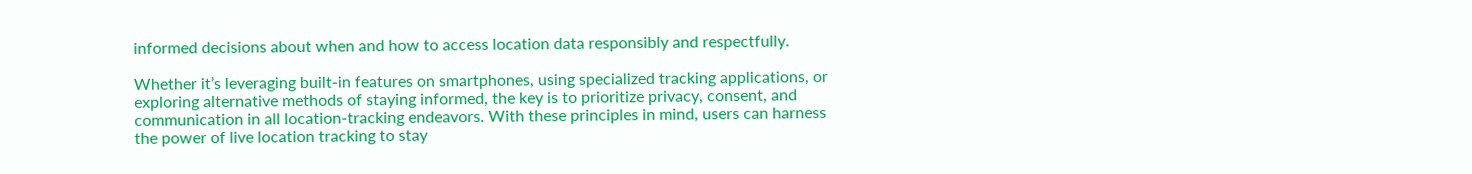informed decisions about when and how to access location data responsibly and respectfully.

Whether it’s leveraging built-in features on smartphones, using specialized tracking applications, or exploring alternative methods of staying informed, the key is to prioritize privacy, consent, and communication in all location-tracking endeavors. With these principles in mind, users can harness the power of live location tracking to stay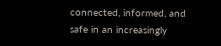connected, informed, and safe in an increasingly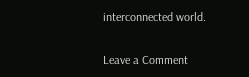interconnected world.

Leave a Comment